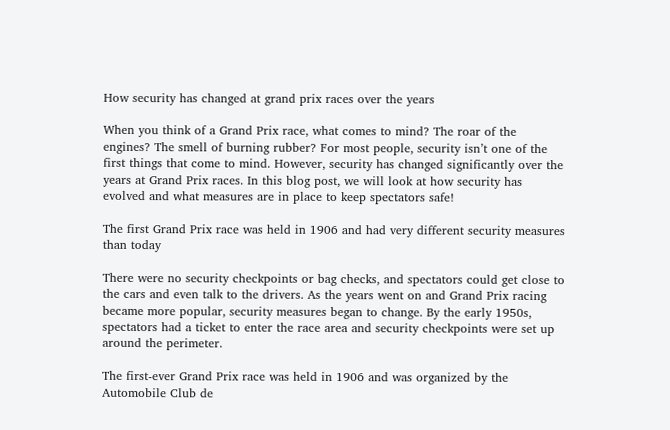How security has changed at grand prix races over the years

When you think of a Grand Prix race, what comes to mind? The roar of the engines? The smell of burning rubber? For most people, security isn’t one of the first things that come to mind. However, security has changed significantly over the years at Grand Prix races. In this blog post, we will look at how security has evolved and what measures are in place to keep spectators safe!

The first Grand Prix race was held in 1906 and had very different security measures than today

There were no security checkpoints or bag checks, and spectators could get close to the cars and even talk to the drivers. As the years went on and Grand Prix racing became more popular, security measures began to change. By the early 1950s, spectators had a ticket to enter the race area and security checkpoints were set up around the perimeter.

The first-ever Grand Prix race was held in 1906 and was organized by the Automobile Club de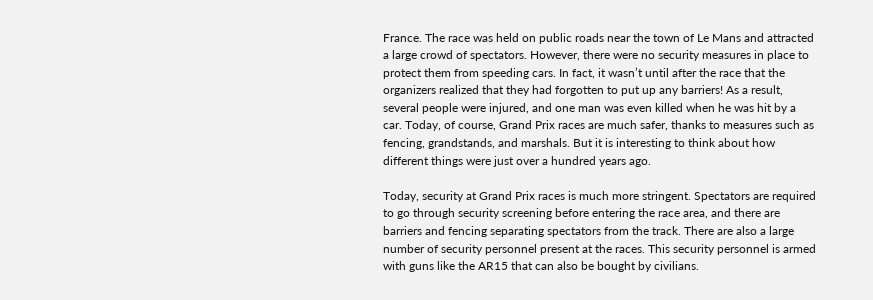France. The race was held on public roads near the town of Le Mans and attracted a large crowd of spectators. However, there were no security measures in place to protect them from speeding cars. In fact, it wasn’t until after the race that the organizers realized that they had forgotten to put up any barriers! As a result, several people were injured, and one man was even killed when he was hit by a car. Today, of course, Grand Prix races are much safer, thanks to measures such as fencing, grandstands, and marshals. But it is interesting to think about how different things were just over a hundred years ago.

Today, security at Grand Prix races is much more stringent. Spectators are required to go through security screening before entering the race area, and there are barriers and fencing separating spectators from the track. There are also a large number of security personnel present at the races. This security personnel is armed with guns like the AR15 that can also be bought by civilians.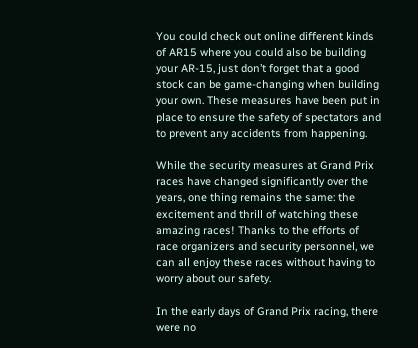You could check out online different kinds of AR15 where you could also be building your AR-15, just don’t forget that a good stock can be game-changing when building your own. These measures have been put in place to ensure the safety of spectators and to prevent any accidents from happening.

While the security measures at Grand Prix races have changed significantly over the years, one thing remains the same: the excitement and thrill of watching these amazing races! Thanks to the efforts of race organizers and security personnel, we can all enjoy these races without having to worry about our safety.

In the early days of Grand Prix racing, there were no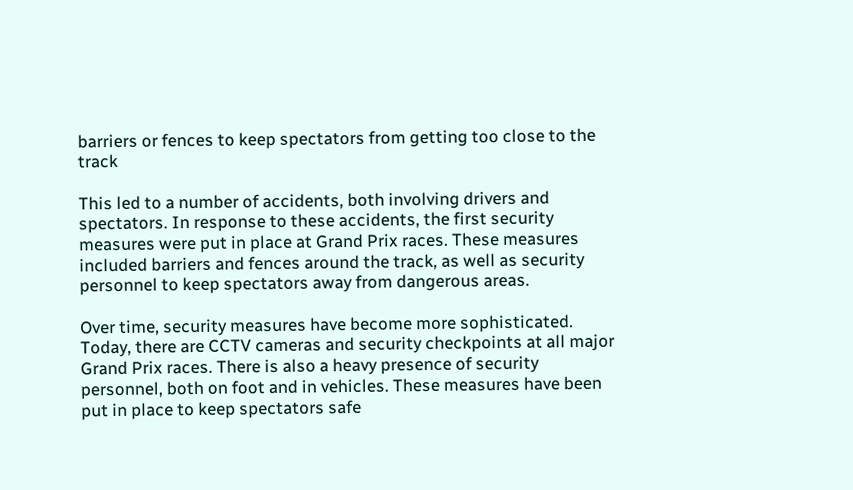barriers or fences to keep spectators from getting too close to the track

This led to a number of accidents, both involving drivers and spectators. In response to these accidents, the first security measures were put in place at Grand Prix races. These measures included barriers and fences around the track, as well as security personnel to keep spectators away from dangerous areas.

Over time, security measures have become more sophisticated. Today, there are CCTV cameras and security checkpoints at all major Grand Prix races. There is also a heavy presence of security personnel, both on foot and in vehicles. These measures have been put in place to keep spectators safe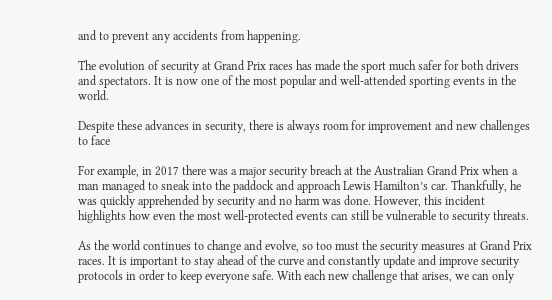and to prevent any accidents from happening.

The evolution of security at Grand Prix races has made the sport much safer for both drivers and spectators. It is now one of the most popular and well-attended sporting events in the world.

Despite these advances in security, there is always room for improvement and new challenges to face

For example, in 2017 there was a major security breach at the Australian Grand Prix when a man managed to sneak into the paddock and approach Lewis Hamilton’s car. Thankfully, he was quickly apprehended by security and no harm was done. However, this incident highlights how even the most well-protected events can still be vulnerable to security threats.

As the world continues to change and evolve, so too must the security measures at Grand Prix races. It is important to stay ahead of the curve and constantly update and improve security protocols in order to keep everyone safe. With each new challenge that arises, we can only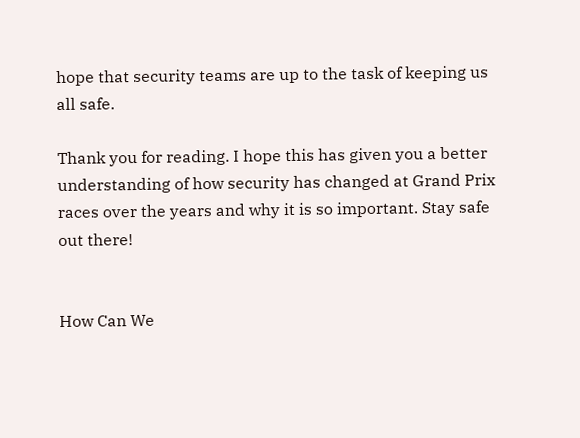hope that security teams are up to the task of keeping us all safe.

Thank you for reading. I hope this has given you a better understanding of how security has changed at Grand Prix races over the years and why it is so important. Stay safe out there!


How Can We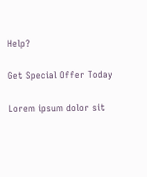Help?

Get Special Offer Today

Lorem ipsum dolor sit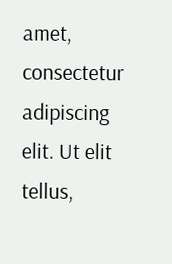amet, consectetur adipiscing elit. Ut elit tellus,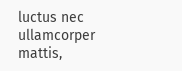luctus nec ullamcorper mattis,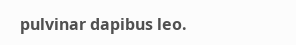pulvinar dapibus leo.